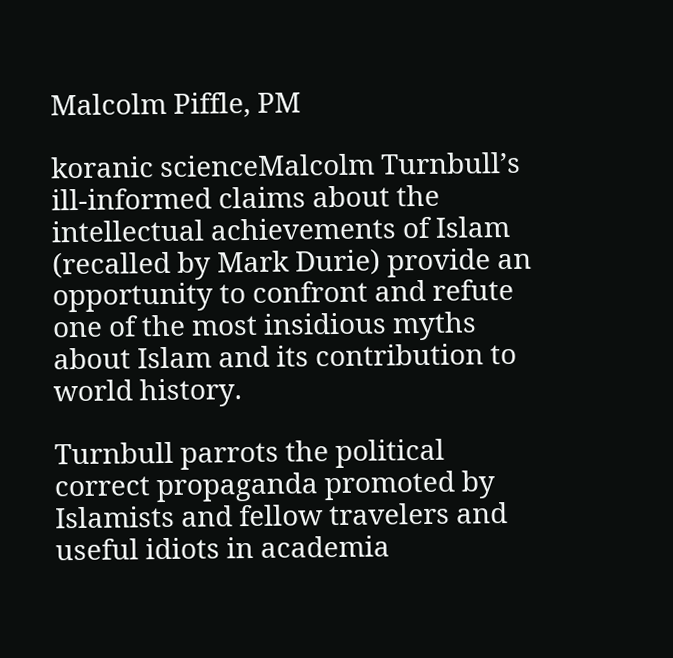Malcolm Piffle, PM

koranic scienceMalcolm Turnbull’s ill-informed claims about the intellectual achievements of Islam (recalled by Mark Durie) provide an opportunity to confront and refute one of the most insidious myths about Islam and its contribution to world history.

Turnbull parrots the political correct propaganda promoted by Islamists and fellow travelers and useful idiots in academia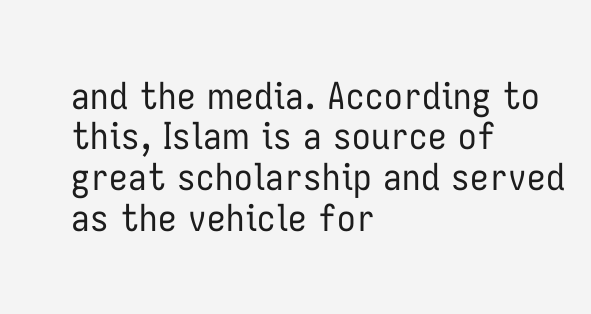and the media. According to this, Islam is a source of great scholarship and served as the vehicle for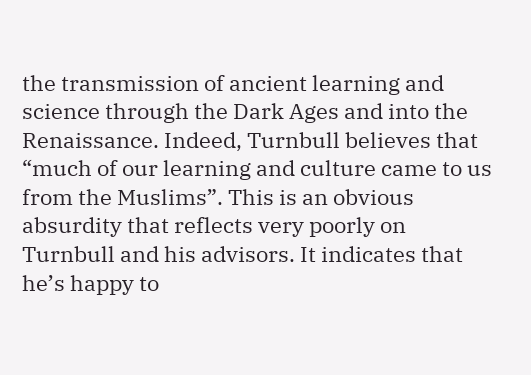the transmission of ancient learning and science through the Dark Ages and into the Renaissance. Indeed, Turnbull believes that “much of our learning and culture came to us from the Muslims”. This is an obvious absurdity that reflects very poorly on Turnbull and his advisors. It indicates that he’s happy to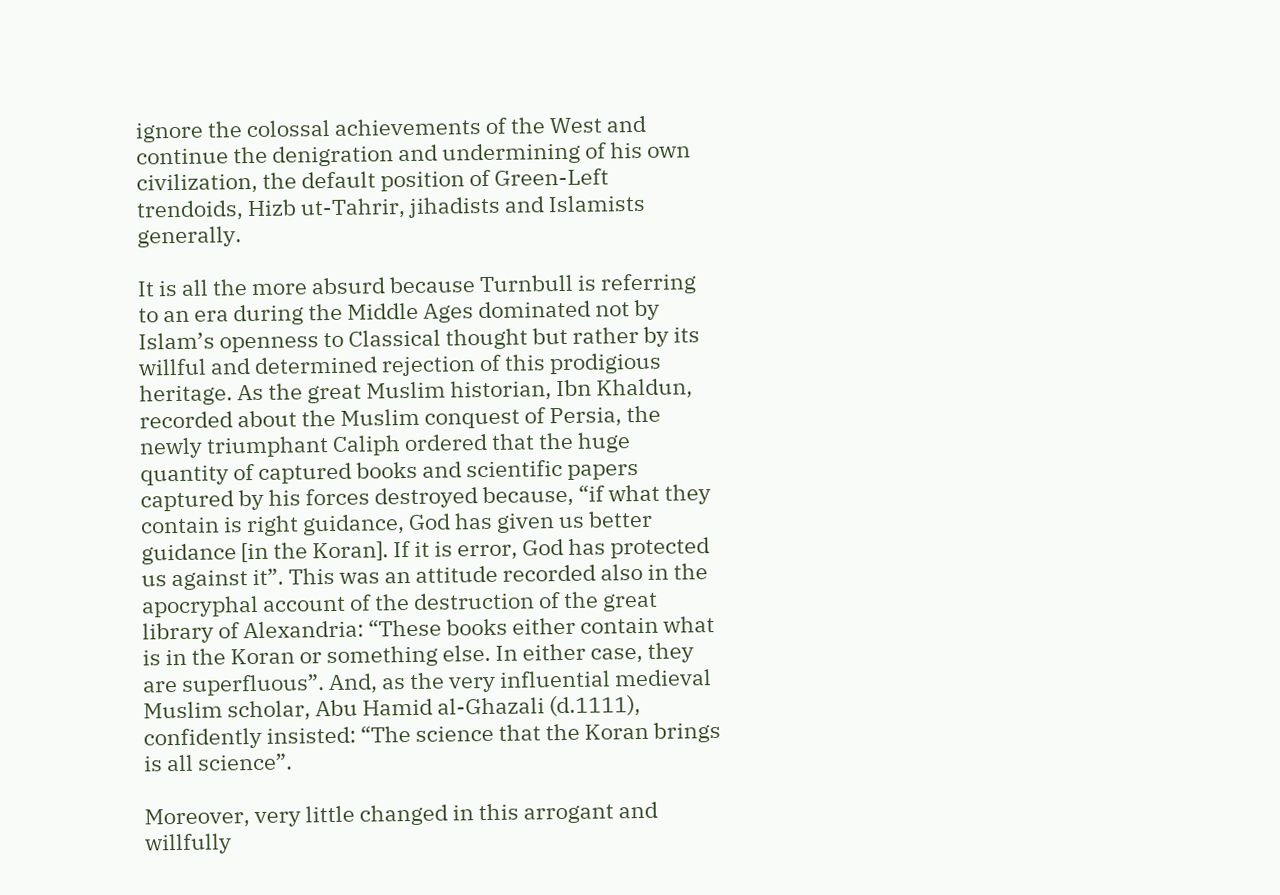ignore the colossal achievements of the West and continue the denigration and undermining of his own civilization, the default position of Green-Left trendoids, Hizb ut-Tahrir, jihadists and Islamists generally.

It is all the more absurd because Turnbull is referring to an era during the Middle Ages dominated not by Islam’s openness to Classical thought but rather by its willful and determined rejection of this prodigious heritage. As the great Muslim historian, Ibn Khaldun, recorded about the Muslim conquest of Persia, the newly triumphant Caliph ordered that the huge quantity of captured books and scientific papers captured by his forces destroyed because, “if what they contain is right guidance, God has given us better guidance [in the Koran]. If it is error, God has protected us against it”. This was an attitude recorded also in the apocryphal account of the destruction of the great library of Alexandria: “These books either contain what is in the Koran or something else. In either case, they are superfluous”. And, as the very influential medieval Muslim scholar, Abu Hamid al-Ghazali (d.1111), confidently insisted: “The science that the Koran brings is all science”.

Moreover, very little changed in this arrogant and willfully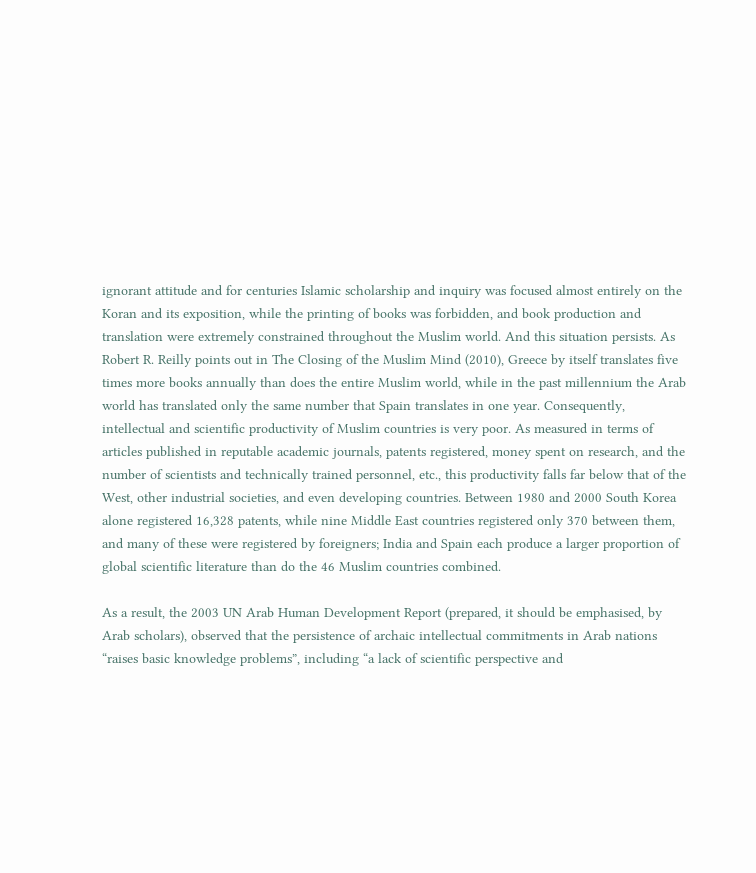ignorant attitude and for centuries Islamic scholarship and inquiry was focused almost entirely on the Koran and its exposition, while the printing of books was forbidden, and book production and translation were extremely constrained throughout the Muslim world. And this situation persists. As Robert R. Reilly points out in The Closing of the Muslim Mind (2010), Greece by itself translates five times more books annually than does the entire Muslim world, while in the past millennium the Arab world has translated only the same number that Spain translates in one year. Consequently, intellectual and scientific productivity of Muslim countries is very poor. As measured in terms of articles published in reputable academic journals, patents registered, money spent on research, and the number of scientists and technically trained personnel, etc., this productivity falls far below that of the West, other industrial societies, and even developing countries. Between 1980 and 2000 South Korea alone registered 16,328 patents, while nine Middle East countries registered only 370 between them, and many of these were registered by foreigners; India and Spain each produce a larger proportion of global scientific literature than do the 46 Muslim countries combined.

As a result, the 2003 UN Arab Human Development Report (prepared, it should be emphasised, by Arab scholars), observed that the persistence of archaic intellectual commitments in Arab nations “raises basic knowledge problems”, including “a lack of scientific perspective and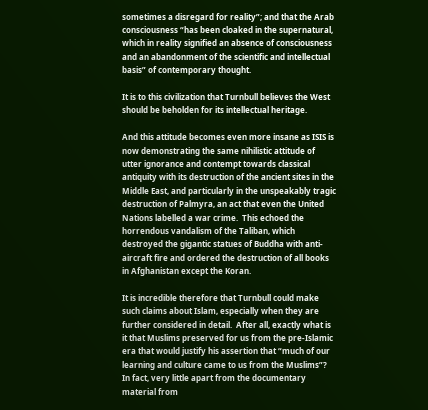sometimes a disregard for reality”; and that the Arab consciousness “has been cloaked in the supernatural, which in reality signified an absence of consciousness and an abandonment of the scientific and intellectual basis” of contemporary thought.

It is to this civilization that Turnbull believes the West should be beholden for its intellectual heritage.

And this attitude becomes even more insane as ISIS is now demonstrating the same nihilistic attitude of utter ignorance and contempt towards classical antiquity with its destruction of the ancient sites in the Middle East, and particularly in the unspeakably tragic destruction of Palmyra, an act that even the United Nations labelled a war crime.  This echoed the horrendous vandalism of the Taliban, which destroyed the gigantic statues of Buddha with anti-aircraft fire and ordered the destruction of all books in Afghanistan except the Koran.

It is incredible therefore that Turnbull could make such claims about Islam, especially when they are further considered in detail.  After all, exactly what is it that Muslims preserved for us from the pre-Islamic era that would justify his assertion that “much of our learning and culture came to us from the Muslims”? In fact, very little apart from the documentary material from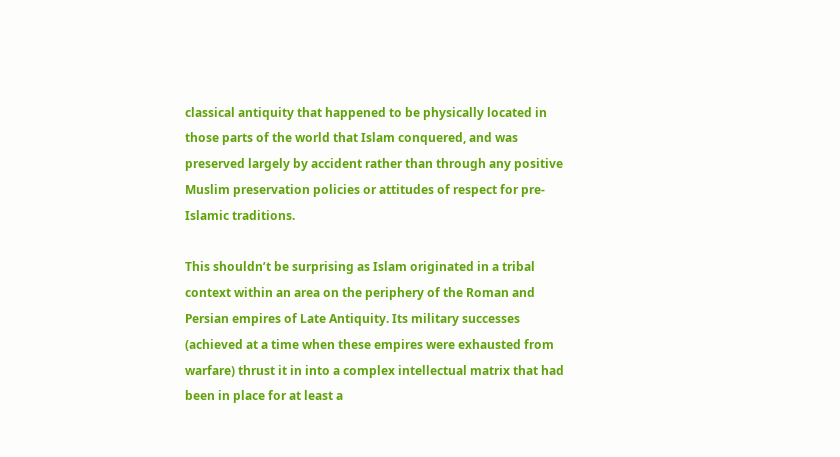classical antiquity that happened to be physically located in those parts of the world that Islam conquered, and was preserved largely by accident rather than through any positive Muslim preservation policies or attitudes of respect for pre-Islamic traditions.

This shouldn’t be surprising as Islam originated in a tribal context within an area on the periphery of the Roman and Persian empires of Late Antiquity. Its military successes (achieved at a time when these empires were exhausted from warfare) thrust it in into a complex intellectual matrix that had been in place for at least a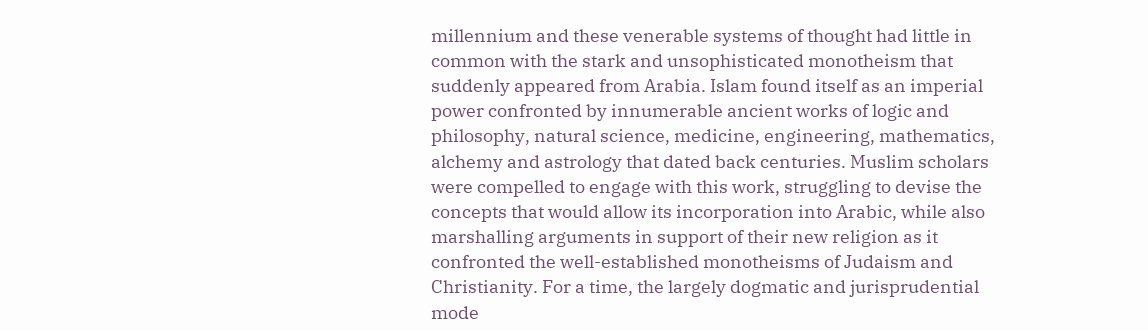millennium and these venerable systems of thought had little in common with the stark and unsophisticated monotheism that suddenly appeared from Arabia. Islam found itself as an imperial power confronted by innumerable ancient works of logic and philosophy, natural science, medicine, engineering, mathematics, alchemy and astrology that dated back centuries. Muslim scholars were compelled to engage with this work, struggling to devise the concepts that would allow its incorporation into Arabic, while also marshalling arguments in support of their new religion as it confronted the well-established monotheisms of Judaism and Christianity. For a time, the largely dogmatic and jurisprudential mode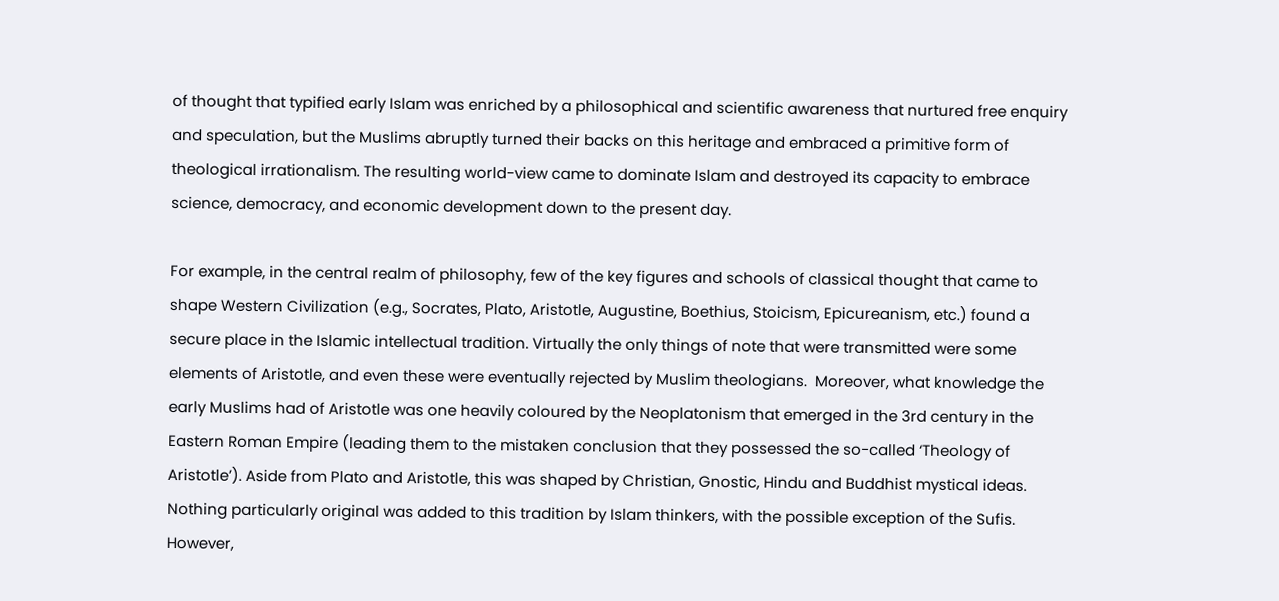of thought that typified early Islam was enriched by a philosophical and scientific awareness that nurtured free enquiry and speculation, but the Muslims abruptly turned their backs on this heritage and embraced a primitive form of theological irrationalism. The resulting world-view came to dominate Islam and destroyed its capacity to embrace science, democracy, and economic development down to the present day.

For example, in the central realm of philosophy, few of the key figures and schools of classical thought that came to shape Western Civilization (e.g., Socrates, Plato, Aristotle, Augustine, Boethius, Stoicism, Epicureanism, etc.) found a secure place in the Islamic intellectual tradition. Virtually the only things of note that were transmitted were some elements of Aristotle, and even these were eventually rejected by Muslim theologians.  Moreover, what knowledge the early Muslims had of Aristotle was one heavily coloured by the Neoplatonism that emerged in the 3rd century in the Eastern Roman Empire (leading them to the mistaken conclusion that they possessed the so-called ‘Theology of Aristotle’). Aside from Plato and Aristotle, this was shaped by Christian, Gnostic, Hindu and Buddhist mystical ideas. Nothing particularly original was added to this tradition by Islam thinkers, with the possible exception of the Sufis. However,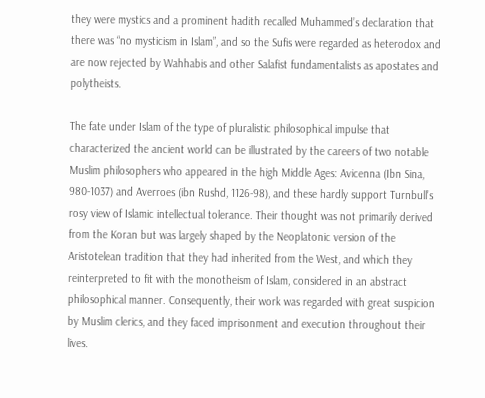they were mystics and a prominent hadith recalled Muhammed’s declaration that there was “no mysticism in Islam”, and so the Sufis were regarded as heterodox and are now rejected by Wahhabis and other Salafist fundamentalists as apostates and polytheists.

The fate under Islam of the type of pluralistic philosophical impulse that characterized the ancient world can be illustrated by the careers of two notable Muslim philosophers who appeared in the high Middle Ages: Avicenna (Ibn Sina, 980-1037) and Averroes (ibn Rushd, 1126-98), and these hardly support Turnbull’s rosy view of Islamic intellectual tolerance. Their thought was not primarily derived from the Koran but was largely shaped by the Neoplatonic version of the Aristotelean tradition that they had inherited from the West, and which they reinterpreted to fit with the monotheism of Islam, considered in an abstract philosophical manner. Consequently, their work was regarded with great suspicion by Muslim clerics, and they faced imprisonment and execution throughout their lives.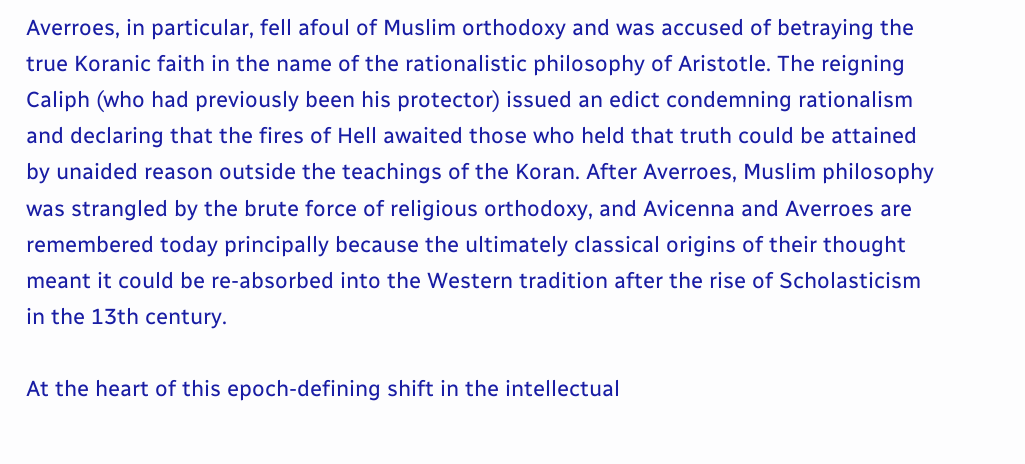Averroes, in particular, fell afoul of Muslim orthodoxy and was accused of betraying the true Koranic faith in the name of the rationalistic philosophy of Aristotle. The reigning Caliph (who had previously been his protector) issued an edict condemning rationalism and declaring that the fires of Hell awaited those who held that truth could be attained by unaided reason outside the teachings of the Koran. After Averroes, Muslim philosophy was strangled by the brute force of religious orthodoxy, and Avicenna and Averroes are remembered today principally because the ultimately classical origins of their thought meant it could be re-absorbed into the Western tradition after the rise of Scholasticism in the 13th century.

At the heart of this epoch-defining shift in the intellectual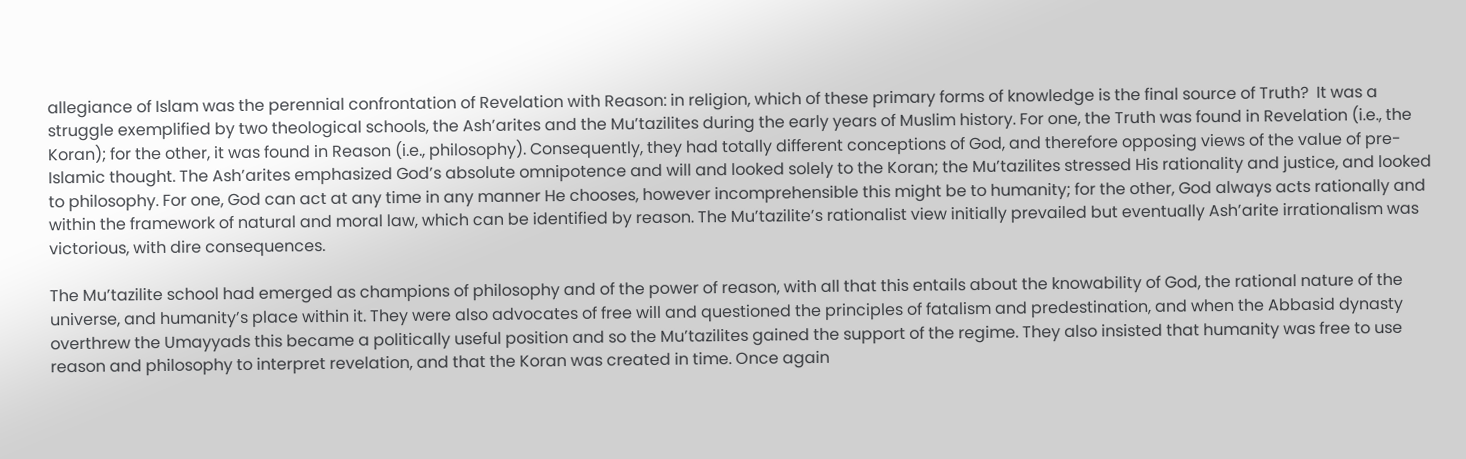allegiance of Islam was the perennial confrontation of Revelation with Reason: in religion, which of these primary forms of knowledge is the final source of Truth?  It was a struggle exemplified by two theological schools, the Ash’arites and the Mu’tazilites during the early years of Muslim history. For one, the Truth was found in Revelation (i.e., the Koran); for the other, it was found in Reason (i.e., philosophy). Consequently, they had totally different conceptions of God, and therefore opposing views of the value of pre-Islamic thought. The Ash’arites emphasized God’s absolute omnipotence and will and looked solely to the Koran; the Mu’tazilites stressed His rationality and justice, and looked to philosophy. For one, God can act at any time in any manner He chooses, however incomprehensible this might be to humanity; for the other, God always acts rationally and within the framework of natural and moral law, which can be identified by reason. The Mu’tazilite’s rationalist view initially prevailed but eventually Ash’arite irrationalism was victorious, with dire consequences.

The Mu’tazilite school had emerged as champions of philosophy and of the power of reason, with all that this entails about the knowability of God, the rational nature of the universe, and humanity’s place within it. They were also advocates of free will and questioned the principles of fatalism and predestination, and when the Abbasid dynasty overthrew the Umayyads this became a politically useful position and so the Mu’tazilites gained the support of the regime. They also insisted that humanity was free to use reason and philosophy to interpret revelation, and that the Koran was created in time. Once again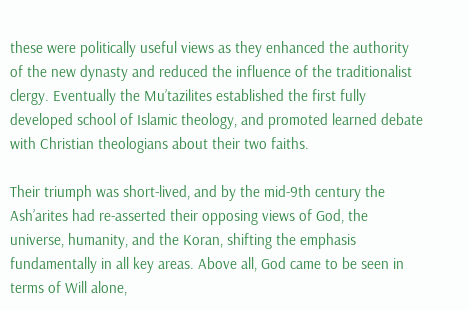these were politically useful views as they enhanced the authority of the new dynasty and reduced the influence of the traditionalist clergy. Eventually the Mu’tazilites established the first fully developed school of Islamic theology, and promoted learned debate with Christian theologians about their two faiths.

Their triumph was short-lived, and by the mid-9th century the Ash’arites had re-asserted their opposing views of God, the universe, humanity, and the Koran, shifting the emphasis fundamentally in all key areas. Above all, God came to be seen in terms of Will alone,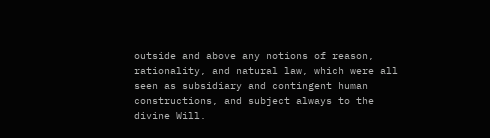outside and above any notions of reason, rationality, and natural law, which were all seen as subsidiary and contingent human constructions, and subject always to the divine Will.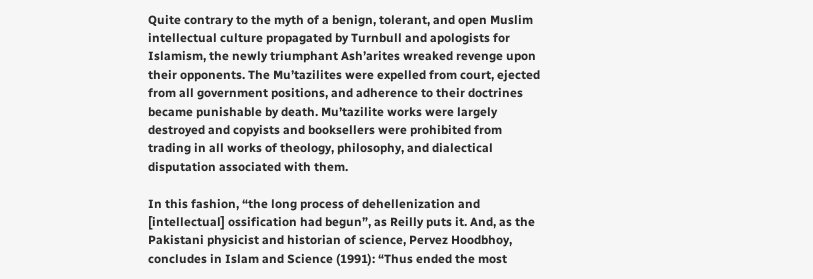Quite contrary to the myth of a benign, tolerant, and open Muslim intellectual culture propagated by Turnbull and apologists for Islamism, the newly triumphant Ash’arites wreaked revenge upon their opponents. The Mu’tazilites were expelled from court, ejected from all government positions, and adherence to their doctrines became punishable by death. Mu’tazilite works were largely destroyed and copyists and booksellers were prohibited from trading in all works of theology, philosophy, and dialectical disputation associated with them.

In this fashion, “the long process of dehellenization and [intellectual] ossification had begun”, as Reilly puts it. And, as the Pakistani physicist and historian of science, Pervez Hoodbhoy, concludes in Islam and Science (1991): “Thus ended the most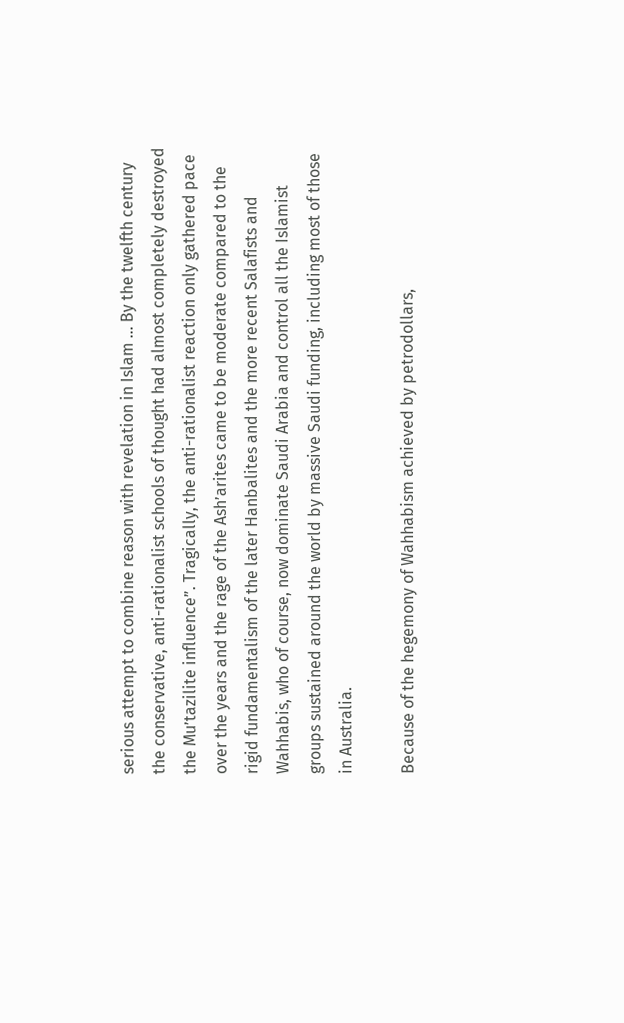serious attempt to combine reason with revelation in Islam … By the twelfth century the conservative, anti-rationalist schools of thought had almost completely destroyed the Mu’tazilite influence”. Tragically, the anti-rationalist reaction only gathered pace over the years and the rage of the Ash’arites came to be moderate compared to the rigid fundamentalism of the later Hanbalites and the more recent Salafists and Wahhabis, who of course, now dominate Saudi Arabia and control all the Islamist groups sustained around the world by massive Saudi funding, including most of those in Australia.

Because of the hegemony of Wahhabism achieved by petrodollars,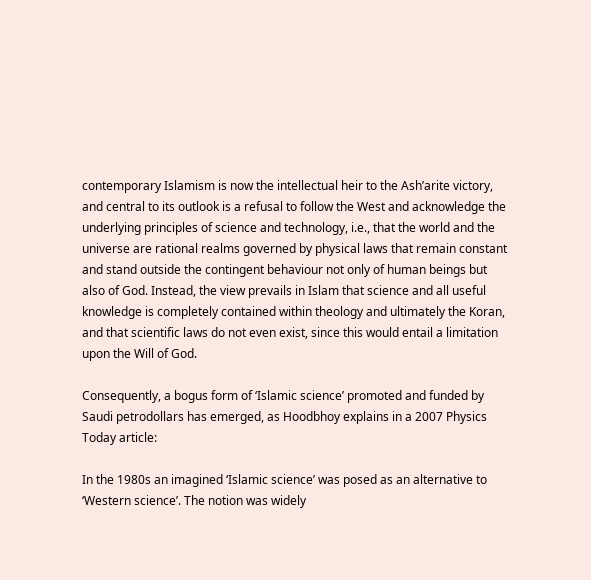contemporary Islamism is now the intellectual heir to the Ash’arite victory, and central to its outlook is a refusal to follow the West and acknowledge the underlying principles of science and technology, i.e., that the world and the universe are rational realms governed by physical laws that remain constant and stand outside the contingent behaviour not only of human beings but also of God. Instead, the view prevails in Islam that science and all useful knowledge is completely contained within theology and ultimately the Koran, and that scientific laws do not even exist, since this would entail a limitation upon the Will of God.

Consequently, a bogus form of ‘Islamic science’ promoted and funded by Saudi petrodollars has emerged, as Hoodbhoy explains in a 2007 Physics Today article:

In the 1980s an imagined ‘Islamic science’ was posed as an alternative to ‘Western science’. The notion was widely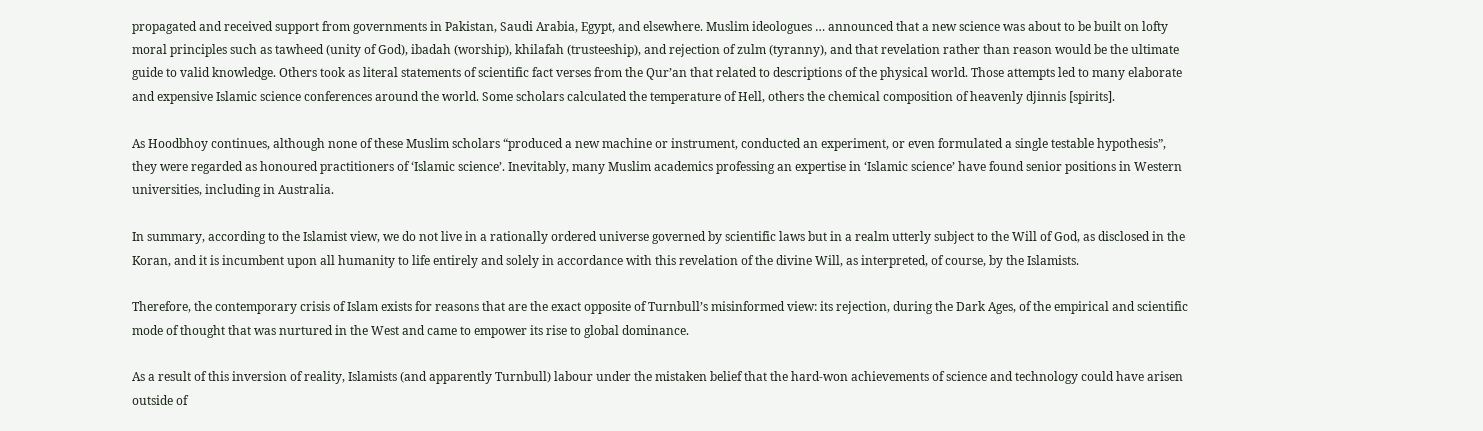propagated and received support from governments in Pakistan, Saudi Arabia, Egypt, and elsewhere. Muslim ideologues … announced that a new science was about to be built on lofty moral principles such as tawheed (unity of God), ibadah (worship), khilafah (trusteeship), and rejection of zulm (tyranny), and that revelation rather than reason would be the ultimate guide to valid knowledge. Others took as literal statements of scientific fact verses from the Qur’an that related to descriptions of the physical world. Those attempts led to many elaborate and expensive Islamic science conferences around the world. Some scholars calculated the temperature of Hell, others the chemical composition of heavenly djinnis [spirits].

As Hoodbhoy continues, although none of these Muslim scholars “produced a new machine or instrument, conducted an experiment, or even formulated a single testable hypothesis”, they were regarded as honoured practitioners of ‘Islamic science’. Inevitably, many Muslim academics professing an expertise in ‘Islamic science’ have found senior positions in Western universities, including in Australia.

In summary, according to the Islamist view, we do not live in a rationally ordered universe governed by scientific laws but in a realm utterly subject to the Will of God, as disclosed in the Koran, and it is incumbent upon all humanity to life entirely and solely in accordance with this revelation of the divine Will, as interpreted, of course, by the Islamists.

Therefore, the contemporary crisis of Islam exists for reasons that are the exact opposite of Turnbull’s misinformed view: its rejection, during the Dark Ages, of the empirical and scientific mode of thought that was nurtured in the West and came to empower its rise to global dominance.

As a result of this inversion of reality, Islamists (and apparently Turnbull) labour under the mistaken belief that the hard-won achievements of science and technology could have arisen outside of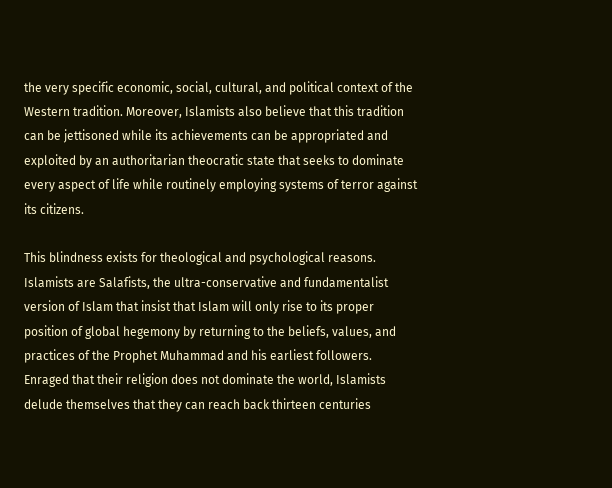the very specific economic, social, cultural, and political context of the Western tradition. Moreover, Islamists also believe that this tradition can be jettisoned while its achievements can be appropriated and exploited by an authoritarian theocratic state that seeks to dominate every aspect of life while routinely employing systems of terror against its citizens.

This blindness exists for theological and psychological reasons. Islamists are Salafists, the ultra-conservative and fundamentalist version of Islam that insist that Islam will only rise to its proper position of global hegemony by returning to the beliefs, values, and practices of the Prophet Muhammad and his earliest followers. Enraged that their religion does not dominate the world, Islamists delude themselves that they can reach back thirteen centuries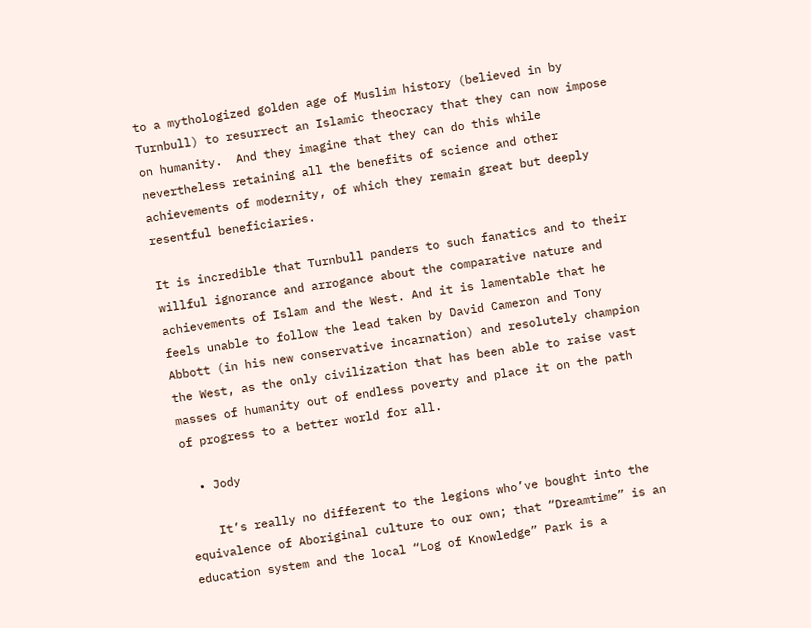to a mythologized golden age of Muslim history (believed in by Turnbull) to resurrect an Islamic theocracy that they can now impose on humanity.  And they imagine that they can do this while nevertheless retaining all the benefits of science and other achievements of modernity, of which they remain great but deeply resentful beneficiaries.

It is incredible that Turnbull panders to such fanatics and to their willful ignorance and arrogance about the comparative nature and achievements of Islam and the West. And it is lamentable that he feels unable to follow the lead taken by David Cameron and Tony Abbott (in his new conservative incarnation) and resolutely champion the West, as the only civilization that has been able to raise vast masses of humanity out of endless poverty and place it on the path of progress to a better world for all.

  • Jody

    It’s really no different to the legions who’ve bought into the equivalence of Aboriginal culture to our own; that “Dreamtime” is an education system and the local “Log of Knowledge” Park is a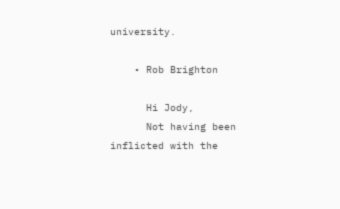university.

    • Rob Brighton

      Hi Jody,
      Not having been inflicted with the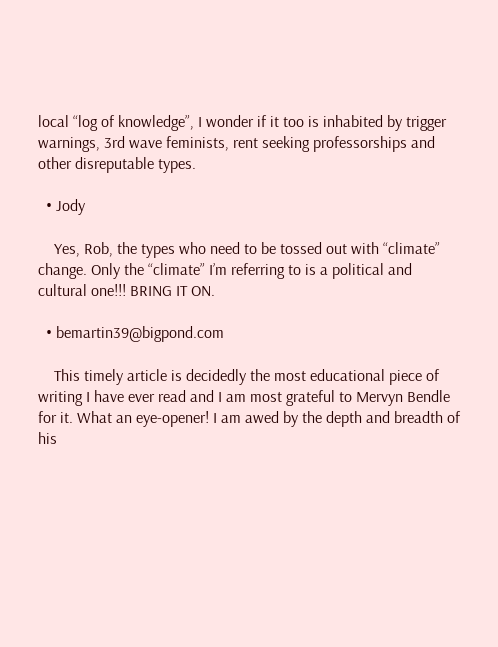local “log of knowledge”, I wonder if it too is inhabited by trigger warnings, 3rd wave feminists, rent seeking professorships and other disreputable types.

  • Jody

    Yes, Rob, the types who need to be tossed out with “climate” change. Only the “climate” I’m referring to is a political and cultural one!!! BRING IT ON.

  • bemartin39@bigpond.com

    This timely article is decidedly the most educational piece of writing I have ever read and I am most grateful to Mervyn Bendle for it. What an eye-opener! I am awed by the depth and breadth of his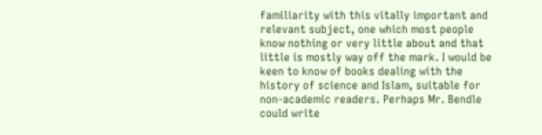familiarity with this vitally important and relevant subject, one which most people know nothing or very little about and that little is mostly way off the mark. I would be keen to know of books dealing with the history of science and Islam, suitable for non-academic readers. Perhaps Mr. Bendle could write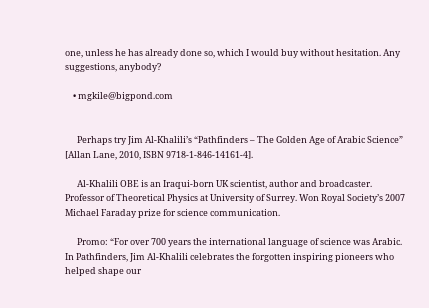one, unless he has already done so, which I would buy without hesitation. Any suggestions, anybody?

    • mgkile@bigpond.com


      Perhaps try Jim Al-Khalili’s “Pathfinders – The Golden Age of Arabic Science” [Allan Lane, 2010, ISBN 9718-1-846-14161-4].

      Al-Khalili OBE is an Iraqui-born UK scientist, author and broadcaster. Professor of Theoretical Physics at University of Surrey. Won Royal Society’s 2007 Michael Faraday prize for science communication.

      Promo: “For over 700 years the international language of science was Arabic. In Pathfinders, Jim Al-Khalili celebrates the forgotten inspiring pioneers who helped shape our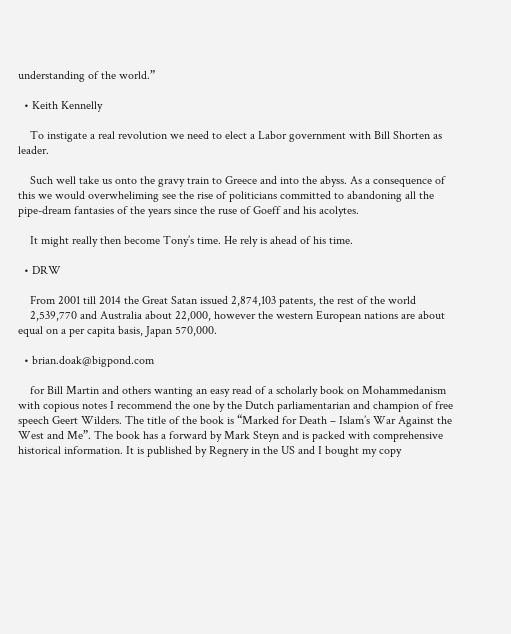understanding of the world.”

  • Keith Kennelly

    To instigate a real revolution we need to elect a Labor government with Bill Shorten as leader.

    Such well take us onto the gravy train to Greece and into the abyss. As a consequence of this we would overwheliming see the rise of politicians committed to abandoning all the pipe-dream fantasies of the years since the ruse of Goeff and his acolytes.

    It might really then become Tony’s time. He rely is ahead of his time.

  • DRW

    From 2001 till 2014 the Great Satan issued 2,874,103 patents, the rest of the world
    2,539,770 and Australia about 22,000, however the western European nations are about equal on a per capita basis, Japan 570,000.

  • brian.doak@bigpond.com

    for Bill Martin and others wanting an easy read of a scholarly book on Mohammedanism with copious notes I recommend the one by the Dutch parliamentarian and champion of free speech Geert Wilders. The title of the book is “Marked for Death – Islam’s War Against the West and Me”. The book has a forward by Mark Steyn and is packed with comprehensive historical information. It is published by Regnery in the US and I bought my copy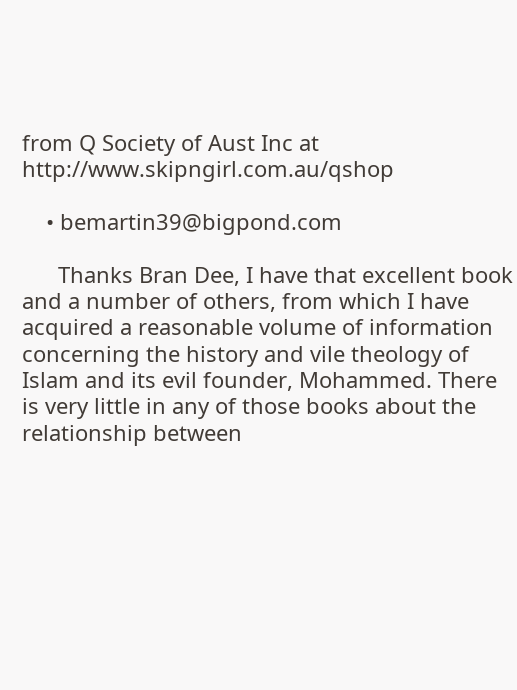from Q Society of Aust Inc at http://www.skipngirl.com.au/qshop

    • bemartin39@bigpond.com

      Thanks Bran Dee, I have that excellent book and a number of others, from which I have acquired a reasonable volume of information concerning the history and vile theology of Islam and its evil founder, Mohammed. There is very little in any of those books about the relationship between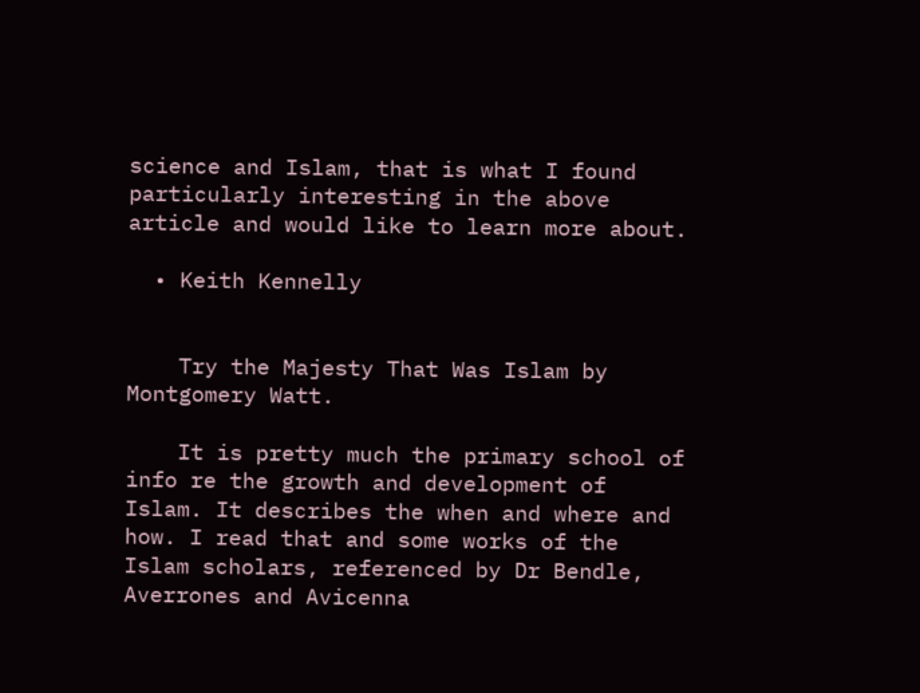science and Islam, that is what I found particularly interesting in the above article and would like to learn more about.

  • Keith Kennelly


    Try the Majesty That Was Islam by Montgomery Watt.

    It is pretty much the primary school of info re the growth and development of Islam. It describes the when and where and how. I read that and some works of the Islam scholars, referenced by Dr Bendle, Averrones and Avicenna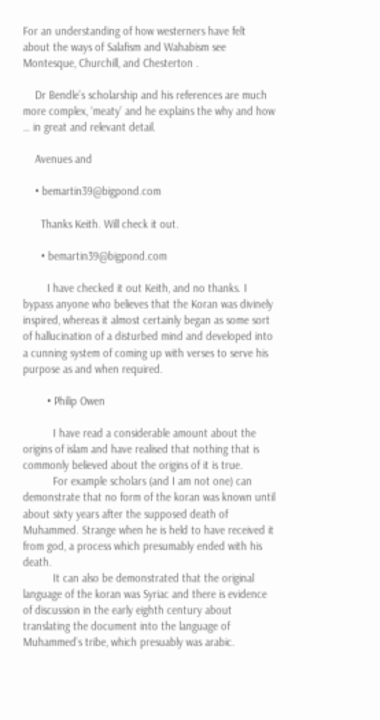For an understanding of how westerners have felt about the ways of Salafism and Wahabism see Montesque, Churchill, and Chesterton .

    Dr Bendle’s scholarship and his references are much more complex, ‘meaty’ and he explains the why and how … in great and relevant detail.

    Avenues and

    • bemartin39@bigpond.com

      Thanks Keith. Will check it out.

      • bemartin39@bigpond.com

        I have checked it out Keith, and no thanks. I bypass anyone who believes that the Koran was divinely inspired, whereas it almost certainly began as some sort of hallucination of a disturbed mind and developed into a cunning system of coming up with verses to serve his purpose as and when required.

        • Philip Owen

          I have read a considerable amount about the origins of islam and have realised that nothing that is commonly believed about the origins of it is true.
          For example scholars (and I am not one) can demonstrate that no form of the koran was known until about sixty years after the supposed death of Muhammed. Strange when he is held to have received it from god, a process which presumably ended with his death.
          It can also be demonstrated that the original language of the koran was Syriac and there is evidence of discussion in the early eighth century about translating the document into the language of Muhammed’s tribe, which presuably was arabic.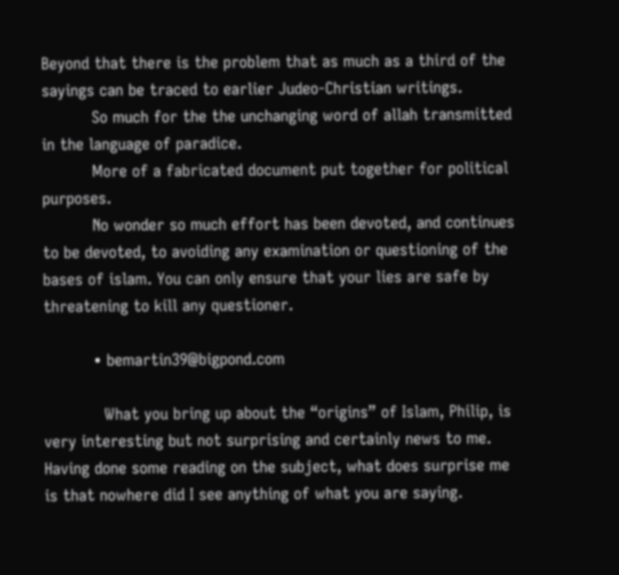Beyond that there is the problem that as much as a third of the sayings can be traced to earlier Judeo-Christian writings.
          So much for the the unchanging word of allah transmitted in the language of paradice.
          More of a fabricated document put together for political purposes.
          No wonder so much effort has been devoted, and continues to be devoted, to avoiding any examination or questioning of the bases of islam. You can only ensure that your lies are safe by threatening to kill any questioner.

          • bemartin39@bigpond.com

            What you bring up about the “origins” of Islam, Philip, is very interesting but not surprising and certainly news to me. Having done some reading on the subject, what does surprise me is that nowhere did I see anything of what you are saying.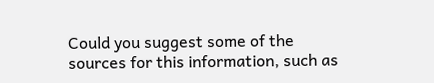Could you suggest some of the sources for this information, such as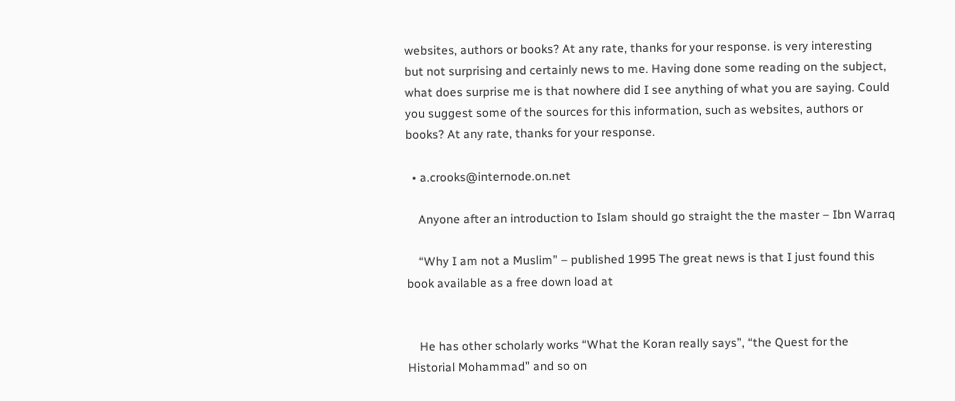websites, authors or books? At any rate, thanks for your response. is very interesting but not surprising and certainly news to me. Having done some reading on the subject, what does surprise me is that nowhere did I see anything of what you are saying. Could you suggest some of the sources for this information, such as websites, authors or books? At any rate, thanks for your response.

  • a.crooks@internode.on.net

    Anyone after an introduction to Islam should go straight the the master – Ibn Warraq

    “Why I am not a Muslim” – published 1995 The great news is that I just found this book available as a free down load at


    He has other scholarly works “What the Koran really says”, “the Quest for the Historial Mohammad” and so on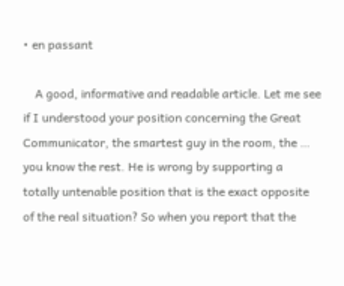• en passant

    A good, informative and readable article. Let me see if I understood your position concerning the Great Communicator, the smartest guy in the room, the … you know the rest. He is wrong by supporting a totally untenable position that is the exact opposite of the real situation? So when you report that the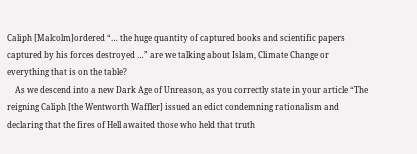Caliph [Malcolm]ordered “… the huge quantity of captured books and scientific papers captured by his forces destroyed …” are we talking about Islam, Climate Change or everything that is on the table?
    As we descend into a new Dark Age of Unreason, as you correctly state in your article “The reigning Caliph [the Wentworth Waffler] issued an edict condemning rationalism and declaring that the fires of Hell awaited those who held that truth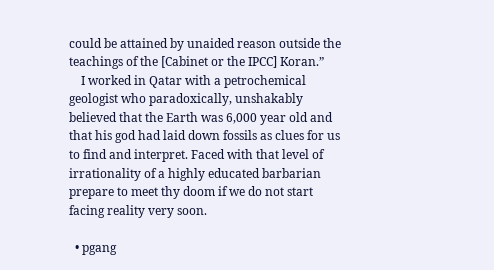could be attained by unaided reason outside the teachings of the [Cabinet or the IPCC] Koran.”
    I worked in Qatar with a petrochemical geologist who paradoxically, unshakably believed that the Earth was 6,000 year old and that his god had laid down fossils as clues for us to find and interpret. Faced with that level of irrationality of a highly educated barbarian prepare to meet thy doom if we do not start facing reality very soon.

  • pgang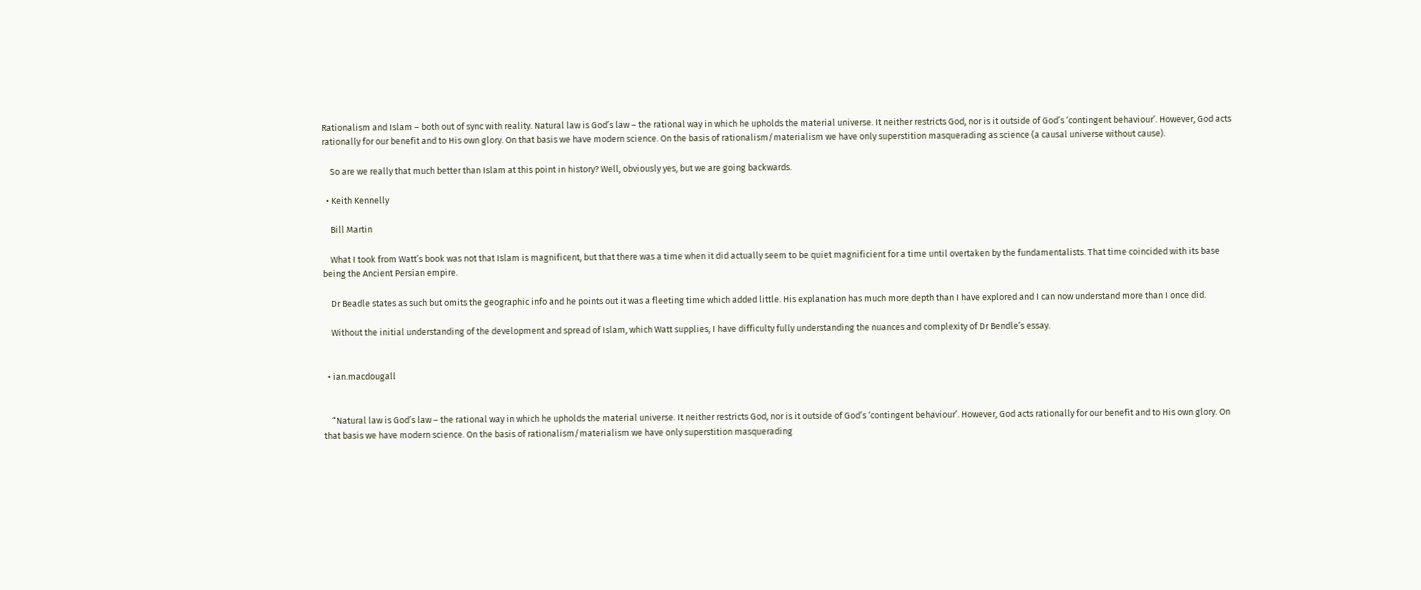Rationalism and Islam – both out of sync with reality. Natural law is God’s law – the rational way in which he upholds the material universe. It neither restricts God, nor is it outside of God’s ‘contingent behaviour’. However, God acts rationally for our benefit and to His own glory. On that basis we have modern science. On the basis of rationalism/materialism we have only superstition masquerading as science (a causal universe without cause).

    So are we really that much better than Islam at this point in history? Well, obviously yes, but we are going backwards.

  • Keith Kennelly

    Bill Martin

    What I took from Watt’s book was not that Islam is magnificent, but that there was a time when it did actually seem to be quiet magnificient for a time until overtaken by the fundamentalists. That time coincided with its base being the Ancient Persian empire.

    Dr Beadle states as such but omits the geographic info and he points out it was a fleeting time which added little. His explanation has much more depth than I have explored and I can now understand more than I once did.

    Without the initial understanding of the development and spread of Islam, which Watt supplies, I have difficulty fully understanding the nuances and complexity of Dr Bendle’s essay.


  • ian.macdougall


    “Natural law is God’s law – the rational way in which he upholds the material universe. It neither restricts God, nor is it outside of God’s ‘contingent behaviour’. However, God acts rationally for our benefit and to His own glory. On that basis we have modern science. On the basis of rationalism/materialism we have only superstition masquerading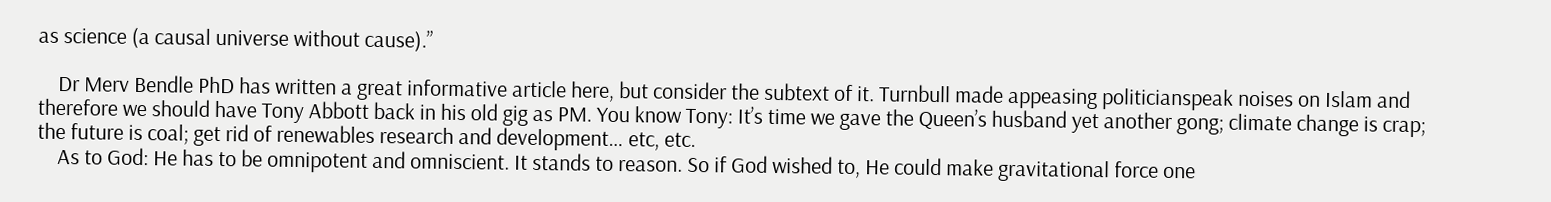as science (a causal universe without cause).”

    Dr Merv Bendle PhD has written a great informative article here, but consider the subtext of it. Turnbull made appeasing politicianspeak noises on Islam and therefore we should have Tony Abbott back in his old gig as PM. You know Tony: It’s time we gave the Queen’s husband yet another gong; climate change is crap; the future is coal; get rid of renewables research and development… etc, etc.
    As to God: He has to be omnipotent and omniscient. It stands to reason. So if God wished to, He could make gravitational force one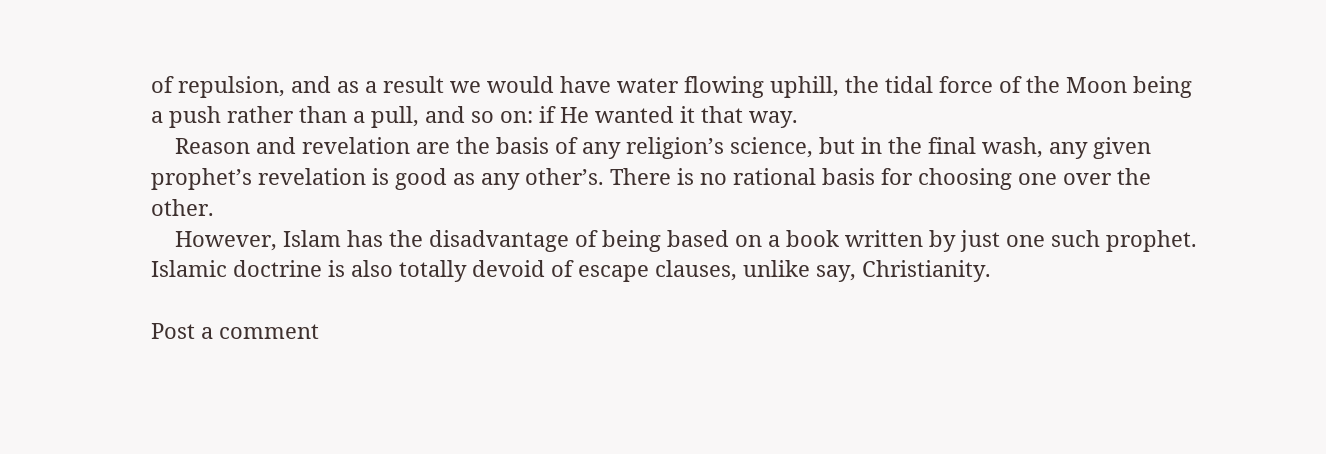of repulsion, and as a result we would have water flowing uphill, the tidal force of the Moon being a push rather than a pull, and so on: if He wanted it that way.
    Reason and revelation are the basis of any religion’s science, but in the final wash, any given prophet’s revelation is good as any other’s. There is no rational basis for choosing one over the other.
    However, Islam has the disadvantage of being based on a book written by just one such prophet. Islamic doctrine is also totally devoid of escape clauses, unlike say, Christianity.

Post a comment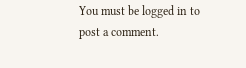You must be logged in to post a comment.